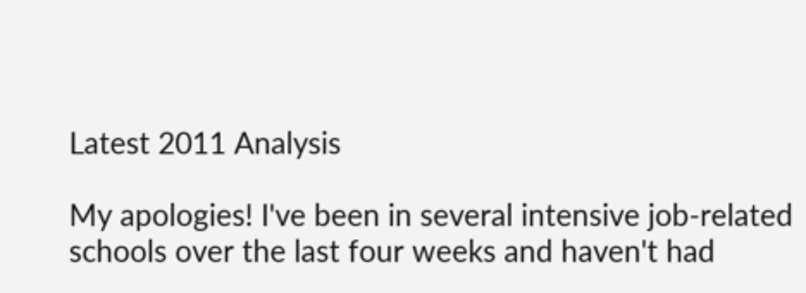Latest 2011 Analysis

My apologies! I've been in several intensive job-related schools over the last four weeks and haven't had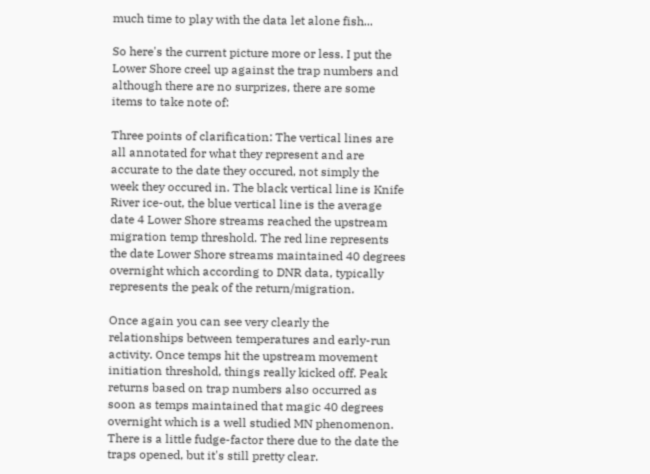much time to play with the data let alone fish...

So here's the current picture more or less. I put the Lower Shore creel up against the trap numbers and although there are no surprizes, there are some items to take note of:

Three points of clarification: The vertical lines are all annotated for what they represent and are accurate to the date they occured, not simply the week they occured in. The black vertical line is Knife River ice-out, the blue vertical line is the average date 4 Lower Shore streams reached the upstream migration temp threshold. The red line represents the date Lower Shore streams maintained 40 degrees overnight which according to DNR data, typically represents the peak of the return/migration.

Once again you can see very clearly the relationships between temperatures and early-run activity. Once temps hit the upstream movement initiation threshold, things really kicked off. Peak returns based on trap numbers also occurred as soon as temps maintained that magic 40 degrees overnight which is a well studied MN phenomenon. There is a little fudge-factor there due to the date the traps opened, but it's still pretty clear.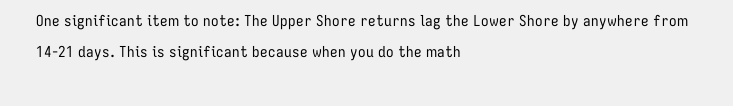One significant item to note: The Upper Shore returns lag the Lower Shore by anywhere from 14-21 days. This is significant because when you do the math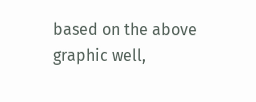based on the above graphic well,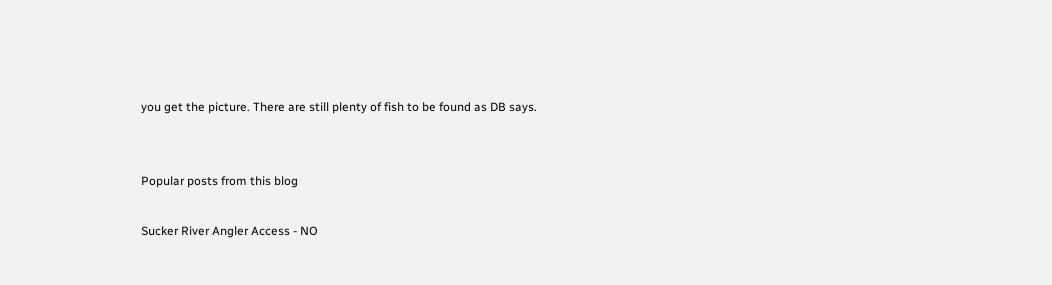you get the picture. There are still plenty of fish to be found as DB says.


Popular posts from this blog

Sucker River Angler Access - NO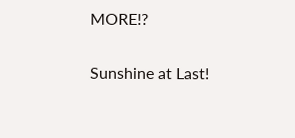MORE!?

Sunshine at Last!